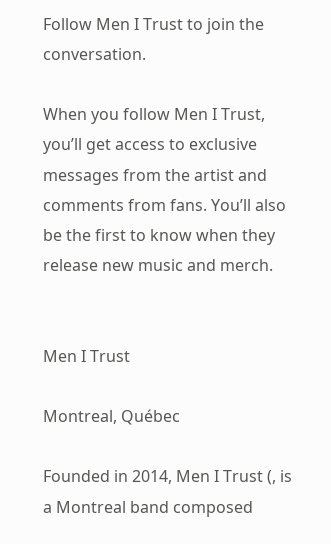Follow Men I Trust to join the conversation.

When you follow Men I Trust, you’ll get access to exclusive messages from the artist and comments from fans. You’ll also be the first to know when they release new music and merch.


Men I Trust

Montreal, Québec

Founded in 2014, Men I Trust (, is a Montreal band composed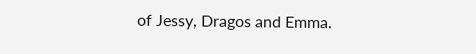of Jessy, Dragos and Emma.